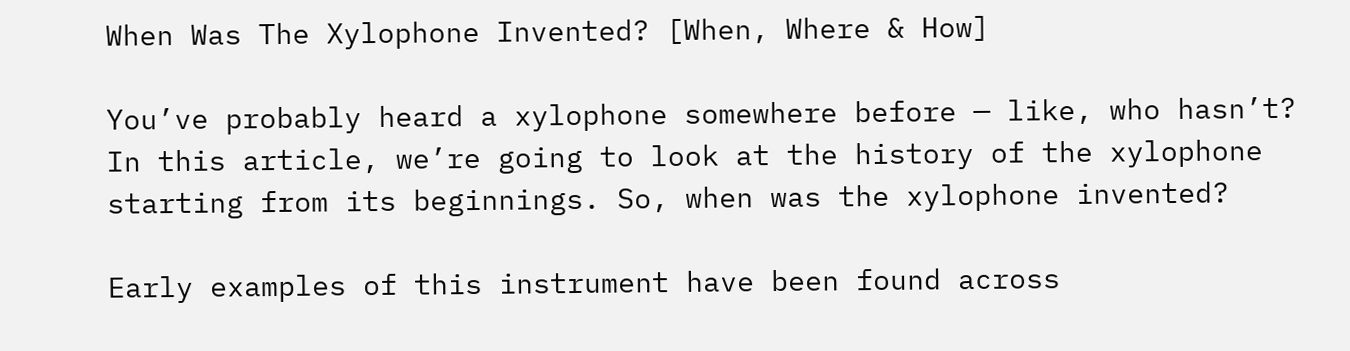When Was The Xylophone Invented? [When, Where & How]

You’ve probably heard a xylophone somewhere before — like, who hasn’t? In this article, we’re going to look at the history of the xylophone starting from its beginnings. So, when was the xylophone invented?

Early examples of this instrument have been found across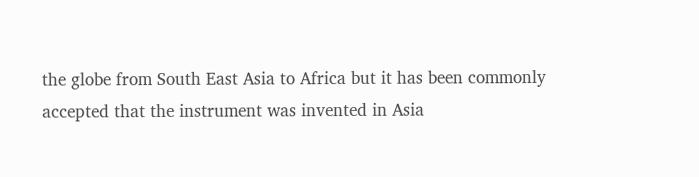the globe from South East Asia to Africa but it has been commonly accepted that the instrument was invented in Asia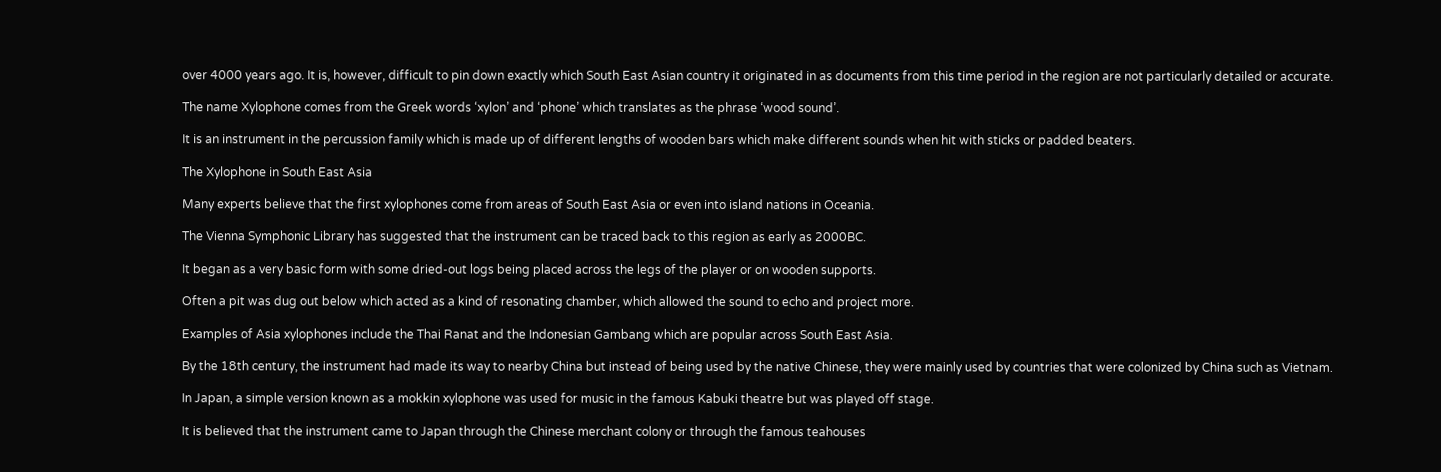over 4000 years ago. It is, however, difficult to pin down exactly which South East Asian country it originated in as documents from this time period in the region are not particularly detailed or accurate.

The name Xylophone comes from the Greek words ‘xylon’ and ‘phone’ which translates as the phrase ‘wood sound’.

It is an instrument in the percussion family which is made up of different lengths of wooden bars which make different sounds when hit with sticks or padded beaters.

The Xylophone in South East Asia

Many experts believe that the first xylophones come from areas of South East Asia or even into island nations in Oceania.

The Vienna Symphonic Library has suggested that the instrument can be traced back to this region as early as 2000BC.

It began as a very basic form with some dried-out logs being placed across the legs of the player or on wooden supports.

Often a pit was dug out below which acted as a kind of resonating chamber, which allowed the sound to echo and project more.

Examples of Asia xylophones include the Thai Ranat and the Indonesian Gambang which are popular across South East Asia.

By the 18th century, the instrument had made its way to nearby China but instead of being used by the native Chinese, they were mainly used by countries that were colonized by China such as Vietnam.

In Japan, a simple version known as a mokkin xylophone was used for music in the famous Kabuki theatre but was played off stage.

It is believed that the instrument came to Japan through the Chinese merchant colony or through the famous teahouses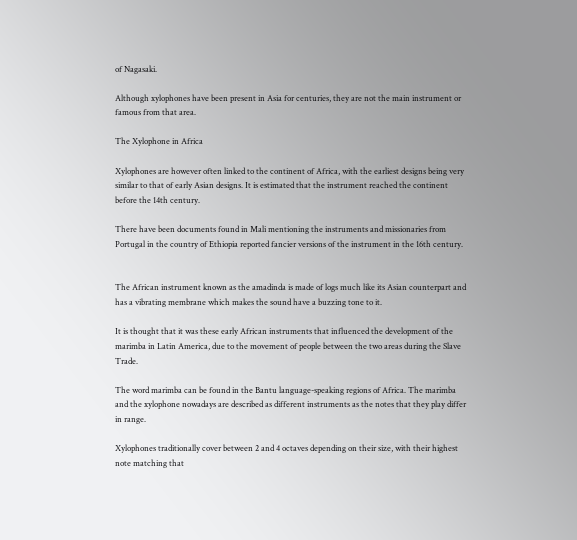of Nagasaki.

Although xylophones have been present in Asia for centuries, they are not the main instrument or famous from that area.

The Xylophone in Africa

Xylophones are however often linked to the continent of Africa, with the earliest designs being very similar to that of early Asian designs. It is estimated that the instrument reached the continent before the 14th century.

There have been documents found in Mali mentioning the instruments and missionaries from Portugal in the country of Ethiopia reported fancier versions of the instrument in the 16th century.


The African instrument known as the amadinda is made of logs much like its Asian counterpart and has a vibrating membrane which makes the sound have a buzzing tone to it.

It is thought that it was these early African instruments that influenced the development of the marimba in Latin America, due to the movement of people between the two areas during the Slave Trade.

The word marimba can be found in the Bantu language-speaking regions of Africa. The marimba and the xylophone nowadays are described as different instruments as the notes that they play differ in range.

Xylophones traditionally cover between 2 and 4 octaves depending on their size, with their highest note matching that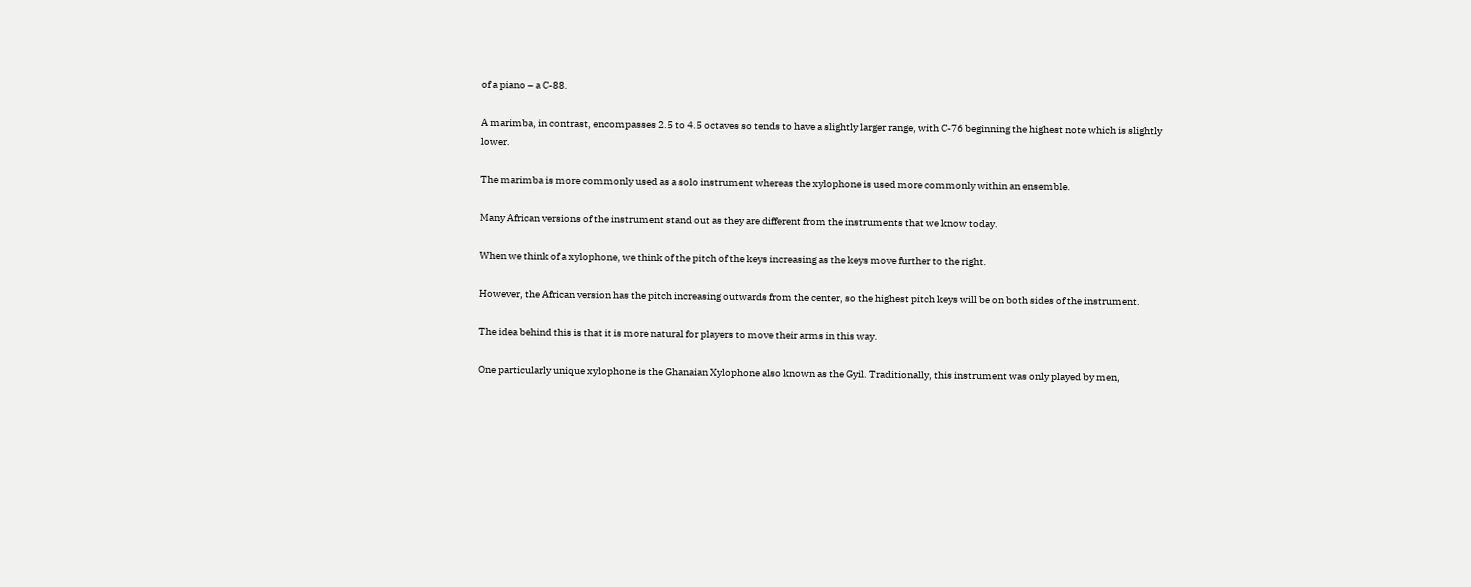of a piano – a C-88.

A marimba, in contrast, encompasses 2.5 to 4.5 octaves so tends to have a slightly larger range, with C-76 beginning the highest note which is slightly lower.

The marimba is more commonly used as a solo instrument whereas the xylophone is used more commonly within an ensemble.

Many African versions of the instrument stand out as they are different from the instruments that we know today.

When we think of a xylophone, we think of the pitch of the keys increasing as the keys move further to the right.

However, the African version has the pitch increasing outwards from the center, so the highest pitch keys will be on both sides of the instrument.

The idea behind this is that it is more natural for players to move their arms in this way.

One particularly unique xylophone is the Ghanaian Xylophone also known as the Gyil. Traditionally, this instrument was only played by men,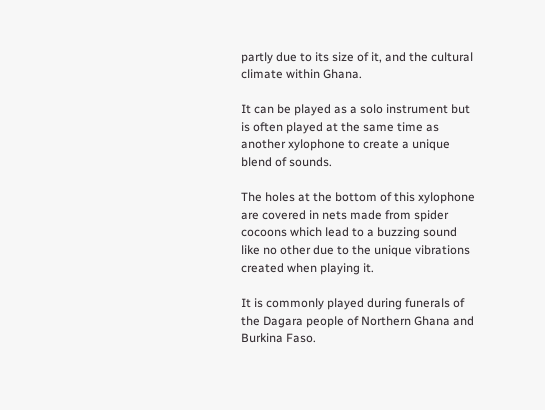partly due to its size of it, and the cultural climate within Ghana.

It can be played as a solo instrument but is often played at the same time as another xylophone to create a unique blend of sounds.

The holes at the bottom of this xylophone are covered in nets made from spider cocoons which lead to a buzzing sound like no other due to the unique vibrations created when playing it.

It is commonly played during funerals of the Dagara people of Northern Ghana and Burkina Faso.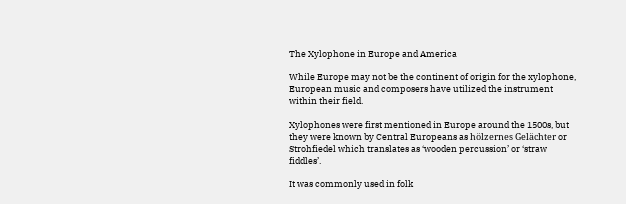The Xylophone in Europe and America

While Europe may not be the continent of origin for the xylophone, European music and composers have utilized the instrument within their field.

Xylophones were first mentioned in Europe around the 1500s, but they were known by Central Europeans as hölzernes Gelächter or Strohfiedel which translates as ‘wooden percussion’ or ‘straw fiddles’.

It was commonly used in folk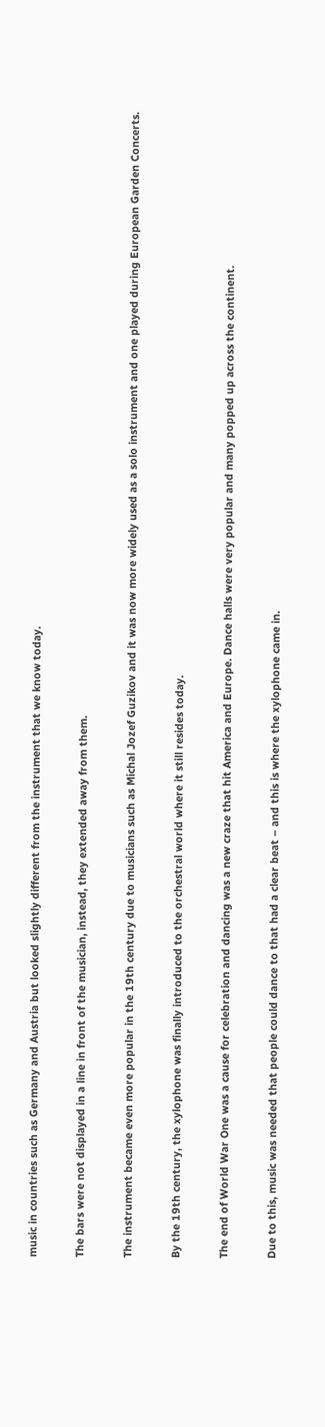music in countries such as Germany and Austria but looked slightly different from the instrument that we know today.

The bars were not displayed in a line in front of the musician, instead, they extended away from them.

The instrument became even more popular in the 19th century due to musicians such as Michal Jozef Guzikov and it was now more widely used as a solo instrument and one played during European Garden Concerts.

By the 19th century, the xylophone was finally introduced to the orchestral world where it still resides today.

The end of World War One was a cause for celebration and dancing was a new craze that hit America and Europe. Dance halls were very popular and many popped up across the continent.

Due to this, music was needed that people could dance to that had a clear beat – and this is where the xylophone came in.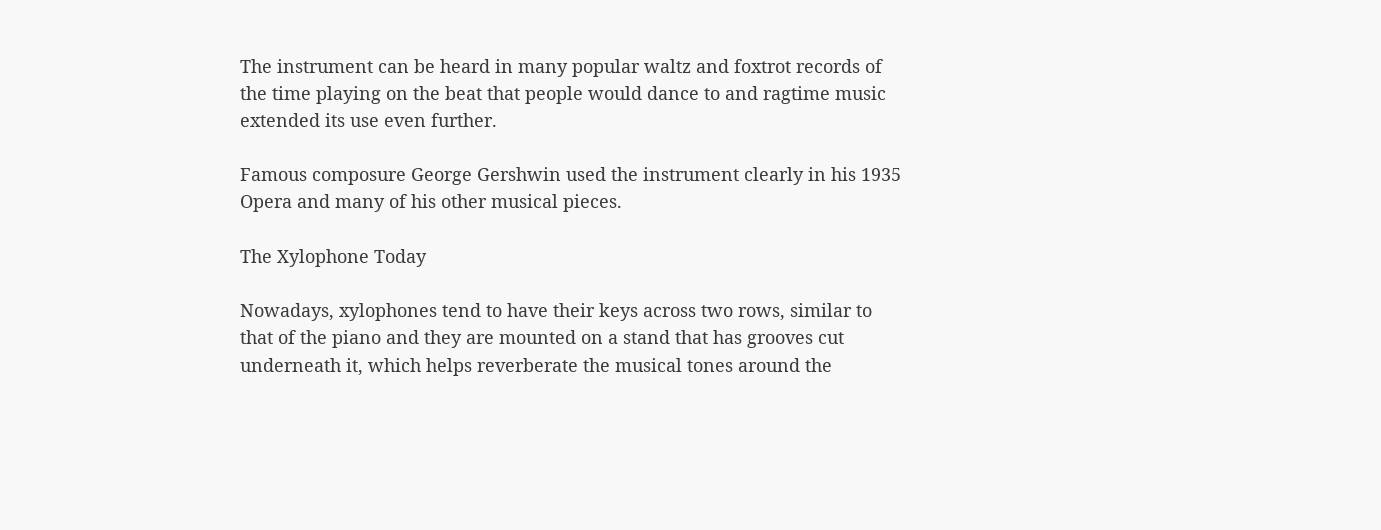The instrument can be heard in many popular waltz and foxtrot records of the time playing on the beat that people would dance to and ragtime music extended its use even further.

Famous composure George Gershwin used the instrument clearly in his 1935 Opera and many of his other musical pieces.

The Xylophone Today

Nowadays, xylophones tend to have their keys across two rows, similar to that of the piano and they are mounted on a stand that has grooves cut underneath it, which helps reverberate the musical tones around the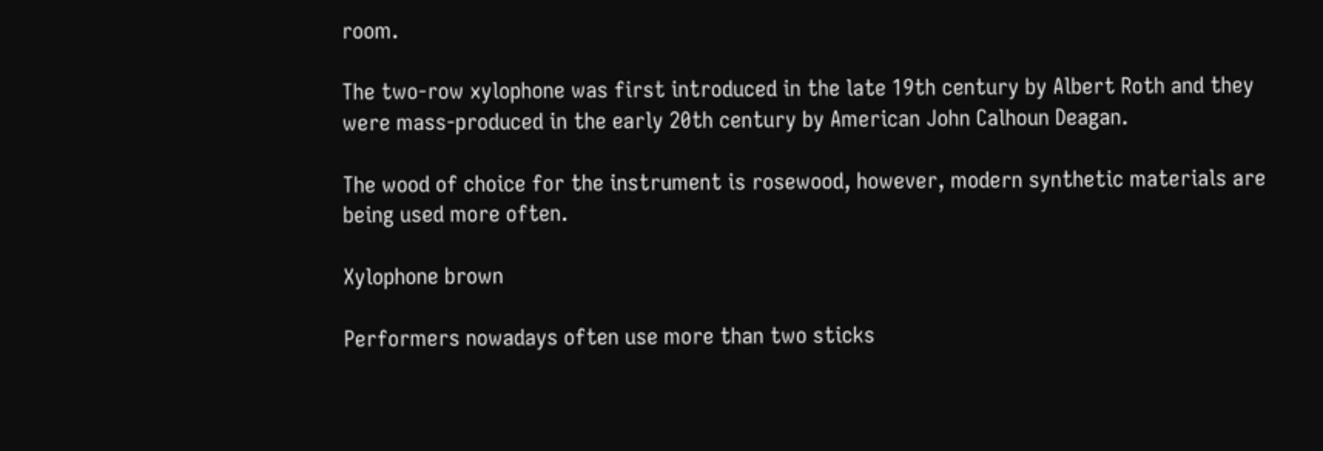room.

The two-row xylophone was first introduced in the late 19th century by Albert Roth and they were mass-produced in the early 20th century by American John Calhoun Deagan.

The wood of choice for the instrument is rosewood, however, modern synthetic materials are being used more often.

Xylophone brown

Performers nowadays often use more than two sticks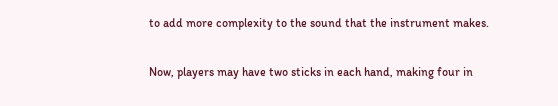to add more complexity to the sound that the instrument makes.

Now, players may have two sticks in each hand, making four in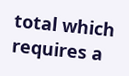total which requires a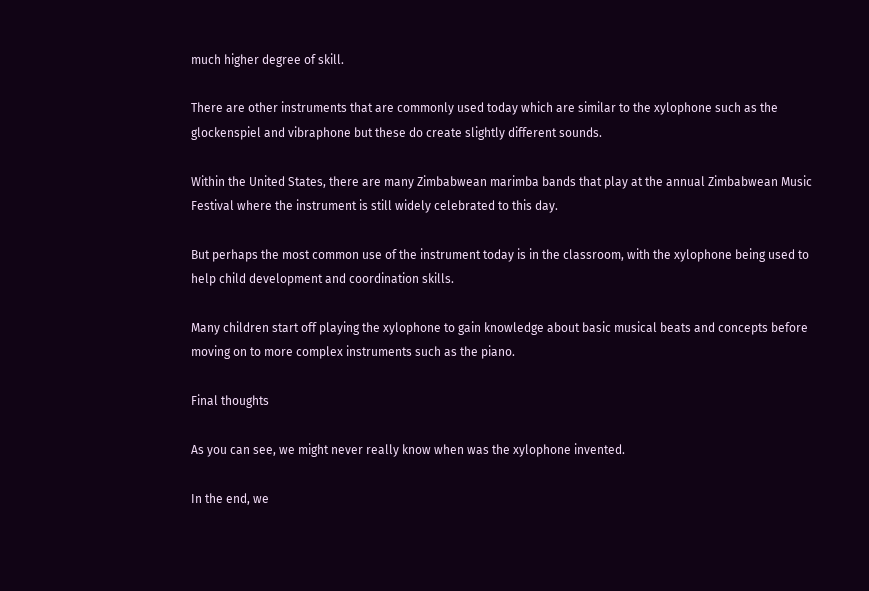much higher degree of skill.

There are other instruments that are commonly used today which are similar to the xylophone such as the glockenspiel and vibraphone but these do create slightly different sounds.

Within the United States, there are many Zimbabwean marimba bands that play at the annual Zimbabwean Music Festival where the instrument is still widely celebrated to this day.

But perhaps the most common use of the instrument today is in the classroom, with the xylophone being used to help child development and coordination skills.

Many children start off playing the xylophone to gain knowledge about basic musical beats and concepts before moving on to more complex instruments such as the piano.

Final thoughts

As you can see, we might never really know when was the xylophone invented.

In the end, we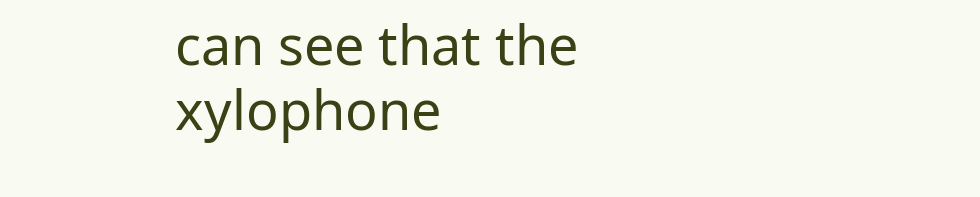can see that the xylophone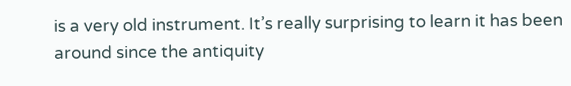is a very old instrument. It’s really surprising to learn it has been around since the antiquity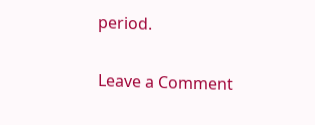period.

Leave a Comment